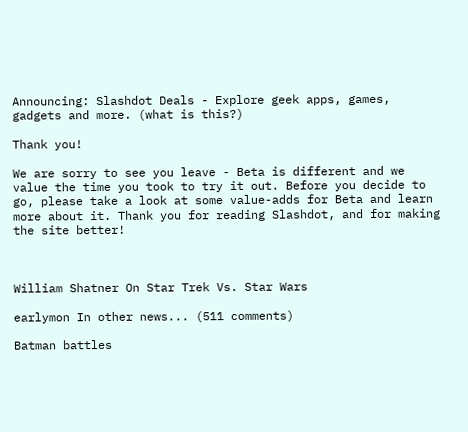Announcing: Slashdot Deals - Explore geek apps, games, gadgets and more. (what is this?)

Thank you!

We are sorry to see you leave - Beta is different and we value the time you took to try it out. Before you decide to go, please take a look at some value-adds for Beta and learn more about it. Thank you for reading Slashdot, and for making the site better!



William Shatner On Star Trek Vs. Star Wars

earlymon In other news... (511 comments)

Batman battles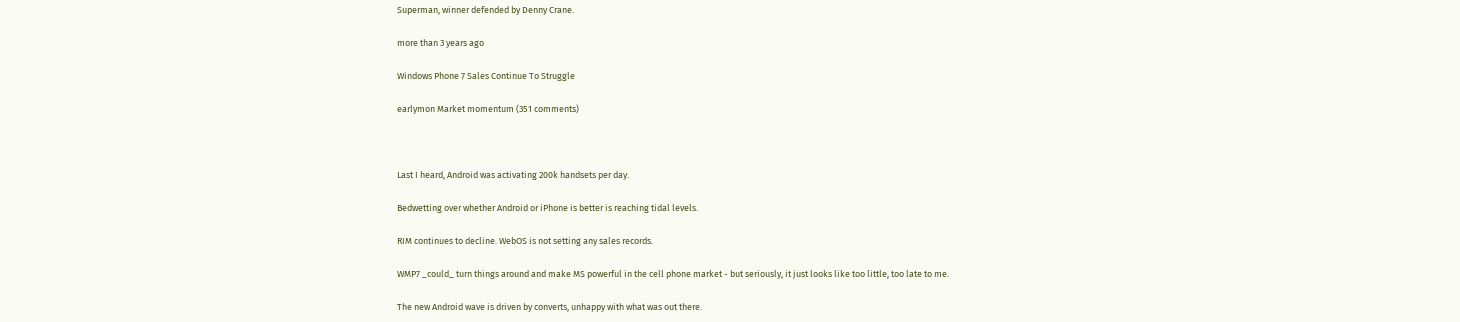Superman, winner defended by Denny Crane.

more than 3 years ago

Windows Phone 7 Sales Continue To Struggle

earlymon Market momentum (351 comments)



Last I heard, Android was activating 200k handsets per day.

Bedwetting over whether Android or iPhone is better is reaching tidal levels.

RIM continues to decline. WebOS is not setting any sales records.

WMP7 _could_ turn things around and make MS powerful in the cell phone market - but seriously, it just looks like too little, too late to me.

The new Android wave is driven by converts, unhappy with what was out there.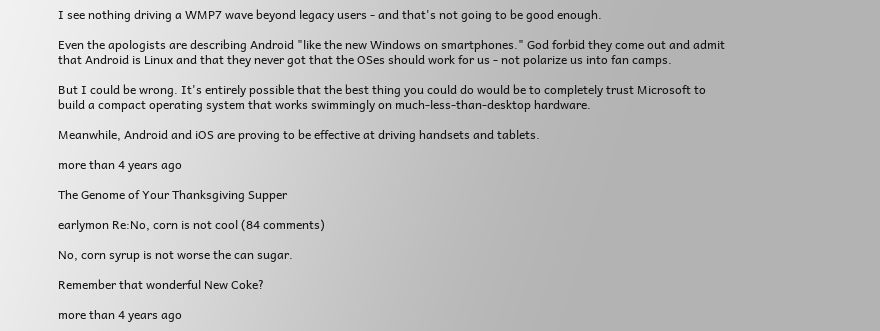I see nothing driving a WMP7 wave beyond legacy users - and that's not going to be good enough.

Even the apologists are describing Android "like the new Windows on smartphones." God forbid they come out and admit that Android is Linux and that they never got that the OSes should work for us - not polarize us into fan camps.

But I could be wrong. It's entirely possible that the best thing you could do would be to completely trust Microsoft to build a compact operating system that works swimmingly on much-less-than-desktop hardware.

Meanwhile, Android and iOS are proving to be effective at driving handsets and tablets.

more than 4 years ago

The Genome of Your Thanksgiving Supper

earlymon Re:No, corn is not cool (84 comments)

No, corn syrup is not worse the can sugar.

Remember that wonderful New Coke?

more than 4 years ago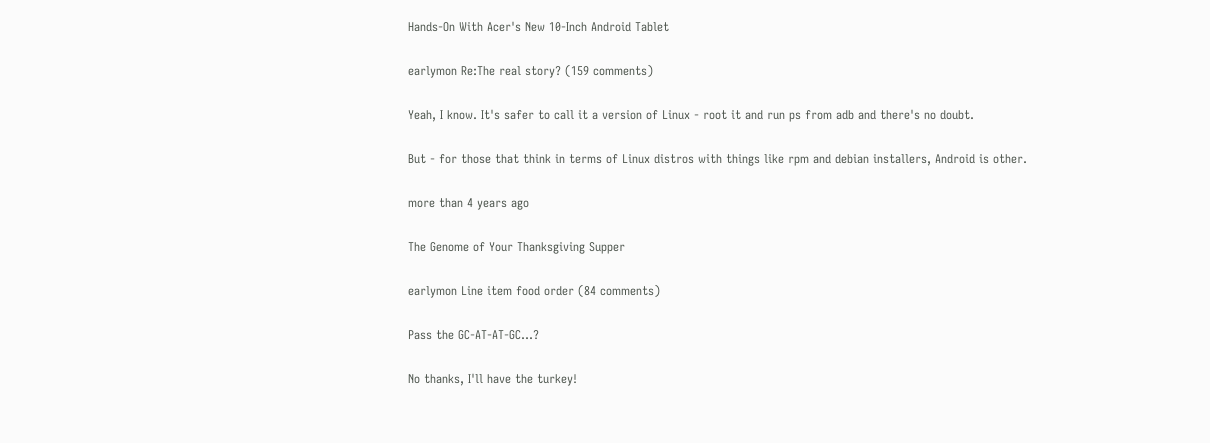Hands-On With Acer's New 10-Inch Android Tablet

earlymon Re:The real story? (159 comments)

Yeah, I know. It's safer to call it a version of Linux - root it and run ps from adb and there's no doubt.

But - for those that think in terms of Linux distros with things like rpm and debian installers, Android is other.

more than 4 years ago

The Genome of Your Thanksgiving Supper

earlymon Line item food order (84 comments)

Pass the GC-AT-AT-GC...?

No thanks, I'll have the turkey!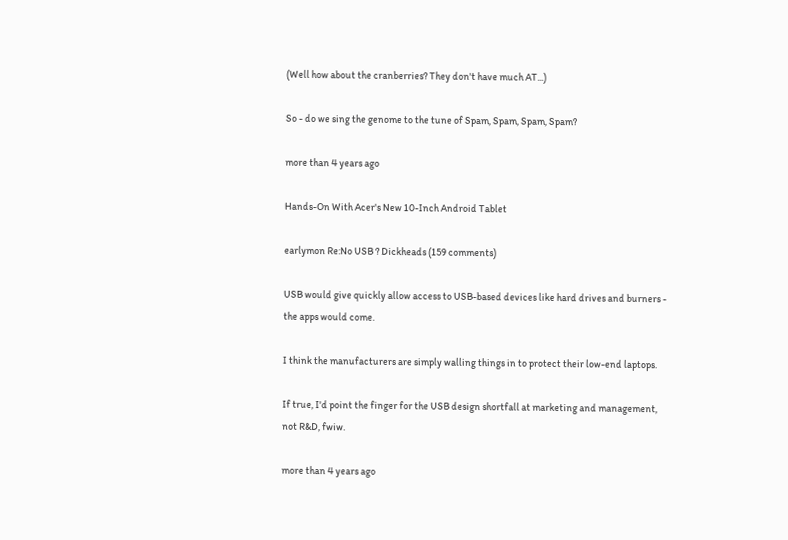(Well how about the cranberries? They don't have much AT...)

So - do we sing the genome to the tune of Spam, Spam, Spam, Spam?

more than 4 years ago

Hands-On With Acer's New 10-Inch Android Tablet

earlymon Re:No USB ? Dickheads (159 comments)

USB would give quickly allow access to USB-based devices like hard drives and burners - the apps would come.

I think the manufacturers are simply walling things in to protect their low-end laptops.

If true, I'd point the finger for the USB design shortfall at marketing and management, not R&D, fwiw.

more than 4 years ago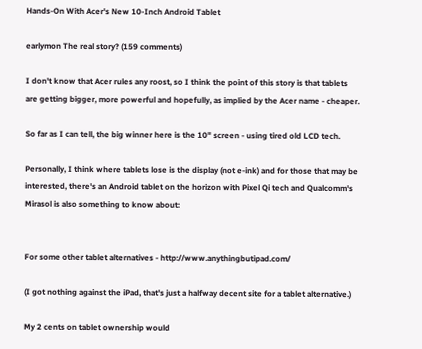Hands-On With Acer's New 10-Inch Android Tablet

earlymon The real story? (159 comments)

I don't know that Acer rules any roost, so I think the point of this story is that tablets are getting bigger, more powerful and hopefully, as implied by the Acer name - cheaper.

So far as I can tell, the big winner here is the 10" screen - using tired old LCD tech.

Personally, I think where tablets lose is the display (not e-ink) and for those that may be interested, there's an Android tablet on the horizon with Pixel Qi tech and Qualcomm's Mirasol is also something to know about:


For some other tablet alternatives - http://www.anythingbutipad.com/

(I got nothing against the iPad, that's just a halfway decent site for a tablet alternative.)

My 2 cents on tablet ownership would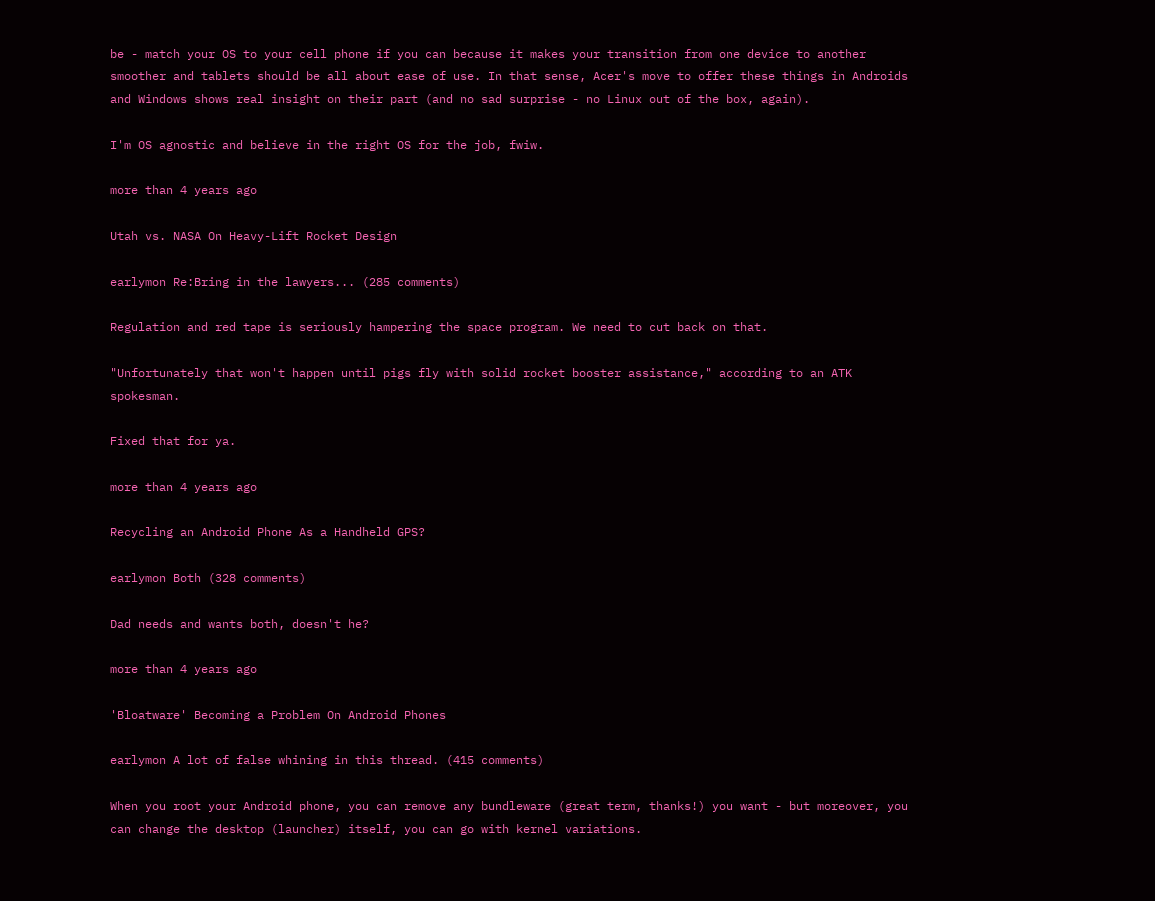be - match your OS to your cell phone if you can because it makes your transition from one device to another smoother and tablets should be all about ease of use. In that sense, Acer's move to offer these things in Androids and Windows shows real insight on their part (and no sad surprise - no Linux out of the box, again).

I'm OS agnostic and believe in the right OS for the job, fwiw.

more than 4 years ago

Utah vs. NASA On Heavy-Lift Rocket Design

earlymon Re:Bring in the lawyers... (285 comments)

Regulation and red tape is seriously hampering the space program. We need to cut back on that.

"Unfortunately that won't happen until pigs fly with solid rocket booster assistance," according to an ATK spokesman.

Fixed that for ya.

more than 4 years ago

Recycling an Android Phone As a Handheld GPS?

earlymon Both (328 comments)

Dad needs and wants both, doesn't he?

more than 4 years ago

'Bloatware' Becoming a Problem On Android Phones

earlymon A lot of false whining in this thread. (415 comments)

When you root your Android phone, you can remove any bundleware (great term, thanks!) you want - but moreover, you can change the desktop (launcher) itself, you can go with kernel variations.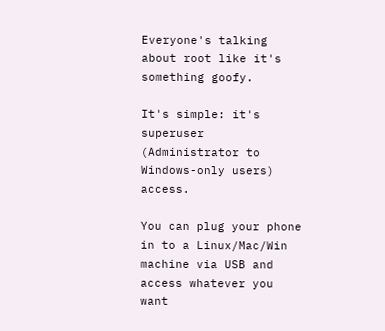Everyone's talking about root like it's something goofy.

It's simple: it's superuser (Administrator to Windows-only users) access.

You can plug your phone in to a Linux/Mac/Win machine via USB and access whatever you want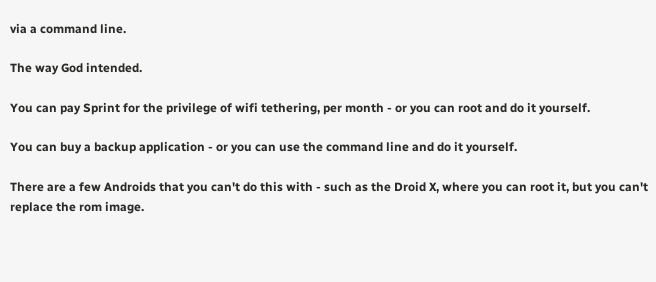via a command line.

The way God intended.

You can pay Sprint for the privilege of wifi tethering, per month - or you can root and do it yourself.

You can buy a backup application - or you can use the command line and do it yourself.

There are a few Androids that you can't do this with - such as the Droid X, where you can root it, but you can't replace the rom image.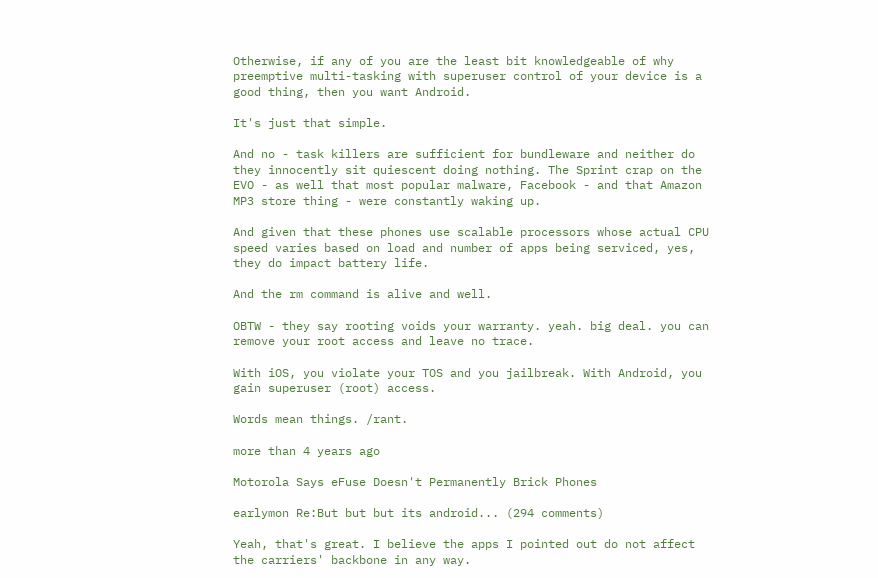Otherwise, if any of you are the least bit knowledgeable of why preemptive multi-tasking with superuser control of your device is a good thing, then you want Android.

It's just that simple.

And no - task killers are sufficient for bundleware and neither do they innocently sit quiescent doing nothing. The Sprint crap on the EVO - as well that most popular malware, Facebook - and that Amazon MP3 store thing - were constantly waking up.

And given that these phones use scalable processors whose actual CPU speed varies based on load and number of apps being serviced, yes, they do impact battery life.

And the rm command is alive and well.

OBTW - they say rooting voids your warranty. yeah. big deal. you can remove your root access and leave no trace.

With iOS, you violate your TOS and you jailbreak. With Android, you gain superuser (root) access.

Words mean things. /rant.

more than 4 years ago

Motorola Says eFuse Doesn't Permanently Brick Phones

earlymon Re:But but but its android... (294 comments)

Yeah, that's great. I believe the apps I pointed out do not affect the carriers' backbone in any way.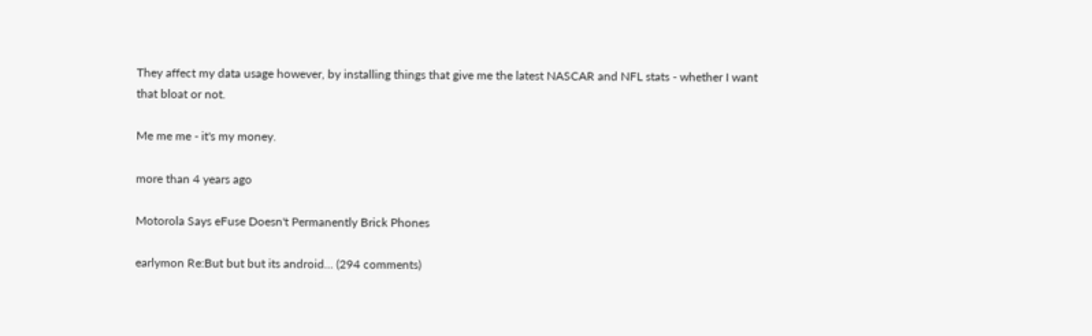They affect my data usage however, by installing things that give me the latest NASCAR and NFL stats - whether I want that bloat or not.

Me me me - it's my money.

more than 4 years ago

Motorola Says eFuse Doesn't Permanently Brick Phones

earlymon Re:But but but its android... (294 comments)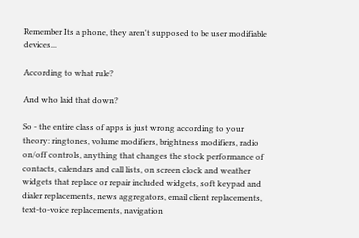Remember Its a phone, they aren't supposed to be user modifiable devices...

According to what rule?

And who laid that down?

So - the entire class of apps is just wrong according to your theory: ringtones, volume modifiers, brightness modifiers, radio on/off controls, anything that changes the stock performance of contacts, calendars and call lists, on screen clock and weather widgets that replace or repair included widgets, soft keypad and dialer replacements, news aggregators, email client replacements, text-to-voice replacements, navigation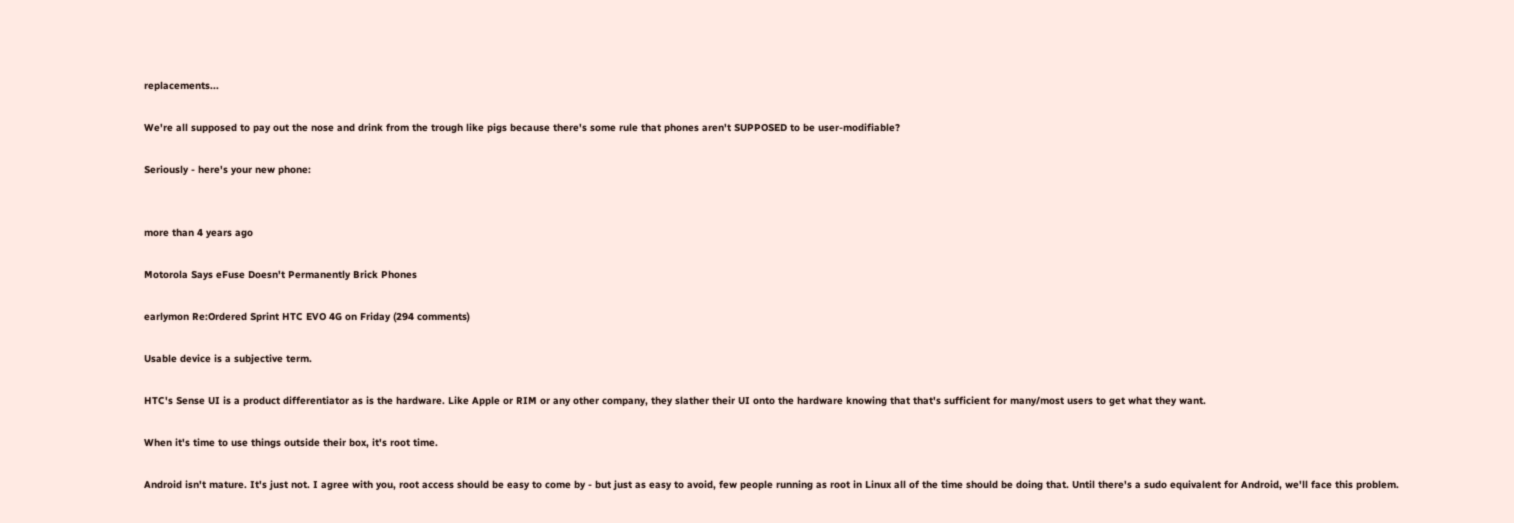replacements...

We're all supposed to pay out the nose and drink from the trough like pigs because there's some rule that phones aren't SUPPOSED to be user-modifiable?

Seriously - here's your new phone:


more than 4 years ago

Motorola Says eFuse Doesn't Permanently Brick Phones

earlymon Re:Ordered Sprint HTC EVO 4G on Friday (294 comments)

Usable device is a subjective term.

HTC's Sense UI is a product differentiator as is the hardware. Like Apple or RIM or any other company, they slather their UI onto the hardware knowing that that's sufficient for many/most users to get what they want.

When it's time to use things outside their box, it's root time.

Android isn't mature. It's just not. I agree with you, root access should be easy to come by - but just as easy to avoid, few people running as root in Linux all of the time should be doing that. Until there's a sudo equivalent for Android, we'll face this problem.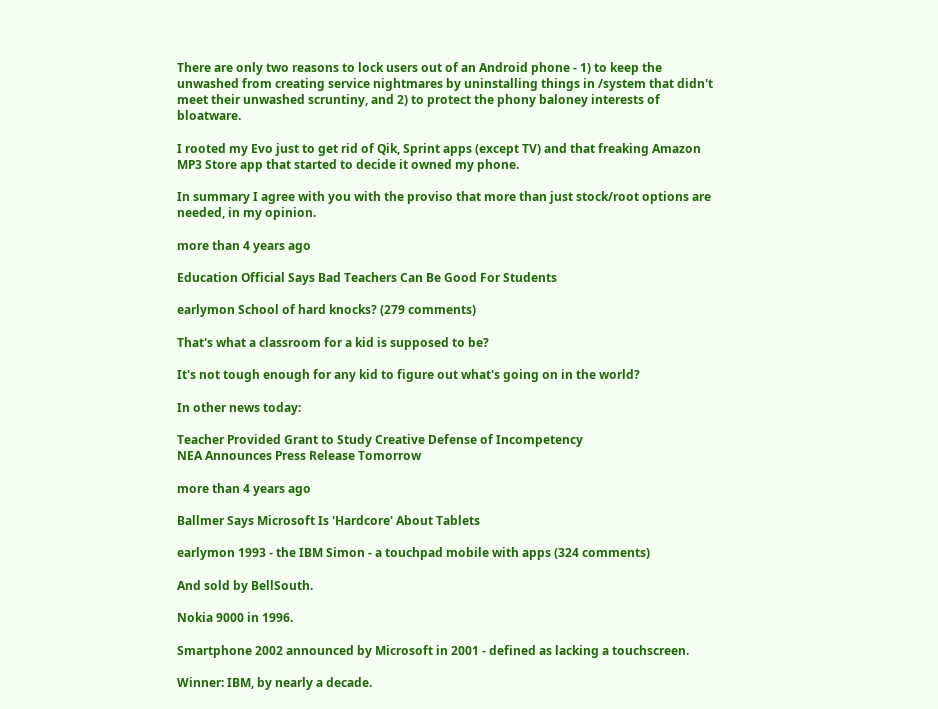There are only two reasons to lock users out of an Android phone - 1) to keep the unwashed from creating service nightmares by uninstalling things in /system that didn't meet their unwashed scruntiny, and 2) to protect the phony baloney interests of bloatware.

I rooted my Evo just to get rid of Qik, Sprint apps (except TV) and that freaking Amazon MP3 Store app that started to decide it owned my phone.

In summary I agree with you with the proviso that more than just stock/root options are needed, in my opinion.

more than 4 years ago

Education Official Says Bad Teachers Can Be Good For Students

earlymon School of hard knocks? (279 comments)

That's what a classroom for a kid is supposed to be?

It's not tough enough for any kid to figure out what's going on in the world?

In other news today:

Teacher Provided Grant to Study Creative Defense of Incompetency
NEA Announces Press Release Tomorrow

more than 4 years ago

Ballmer Says Microsoft Is 'Hardcore' About Tablets

earlymon 1993 - the IBM Simon - a touchpad mobile with apps (324 comments)

And sold by BellSouth.

Nokia 9000 in 1996.

Smartphone 2002 announced by Microsoft in 2001 - defined as lacking a touchscreen.

Winner: IBM, by nearly a decade.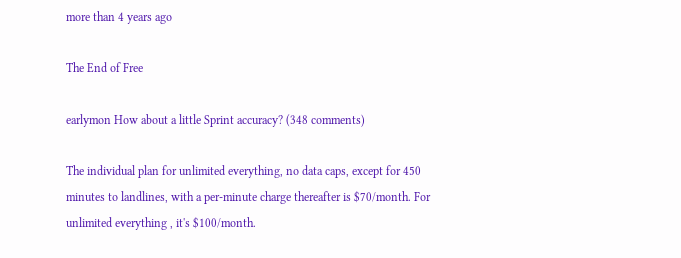more than 4 years ago

The End of Free

earlymon How about a little Sprint accuracy? (348 comments)

The individual plan for unlimited everything, no data caps, except for 450 minutes to landlines, with a per-minute charge thereafter is $70/month. For unlimited everything , it's $100/month.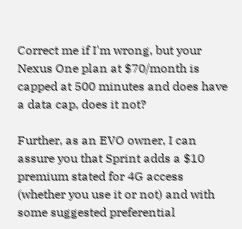Correct me if I'm wrong, but your Nexus One plan at $70/month is capped at 500 minutes and does have a data cap, does it not?

Further, as an EVO owner, I can assure you that Sprint adds a $10 premium stated for 4G access (whether you use it or not) and with some suggested preferential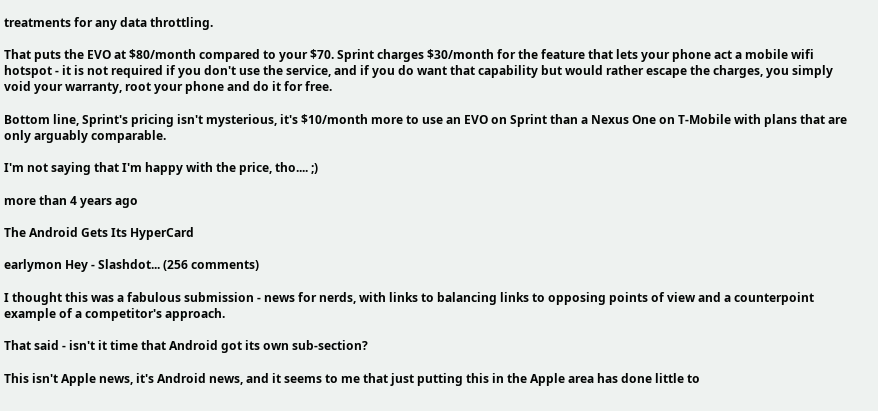treatments for any data throttling.

That puts the EVO at $80/month compared to your $70. Sprint charges $30/month for the feature that lets your phone act a mobile wifi hotspot - it is not required if you don't use the service, and if you do want that capability but would rather escape the charges, you simply void your warranty, root your phone and do it for free.

Bottom line, Sprint's pricing isn't mysterious, it's $10/month more to use an EVO on Sprint than a Nexus One on T-Mobile with plans that are only arguably comparable.

I'm not saying that I'm happy with the price, tho.... ;)

more than 4 years ago

The Android Gets Its HyperCard

earlymon Hey - Slashdot... (256 comments)

I thought this was a fabulous submission - news for nerds, with links to balancing links to opposing points of view and a counterpoint example of a competitor's approach.

That said - isn't it time that Android got its own sub-section?

This isn't Apple news, it's Android news, and it seems to me that just putting this in the Apple area has done little to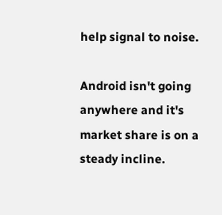help signal to noise.

Android isn't going anywhere and it's market share is on a steady incline.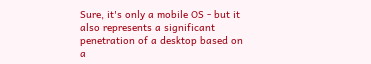Sure, it's only a mobile OS - but it also represents a significant penetration of a desktop based on a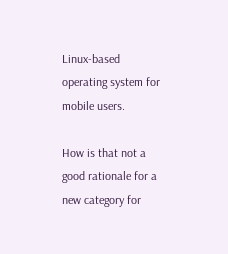Linux-based operating system for mobile users.

How is that not a good rationale for a new category for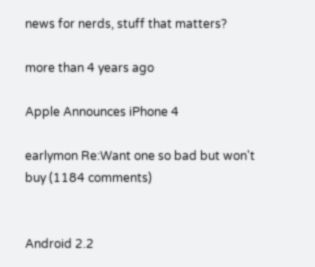news for nerds, stuff that matters?

more than 4 years ago

Apple Announces iPhone 4

earlymon Re:Want one so bad but won't buy (1184 comments)


Android 2.2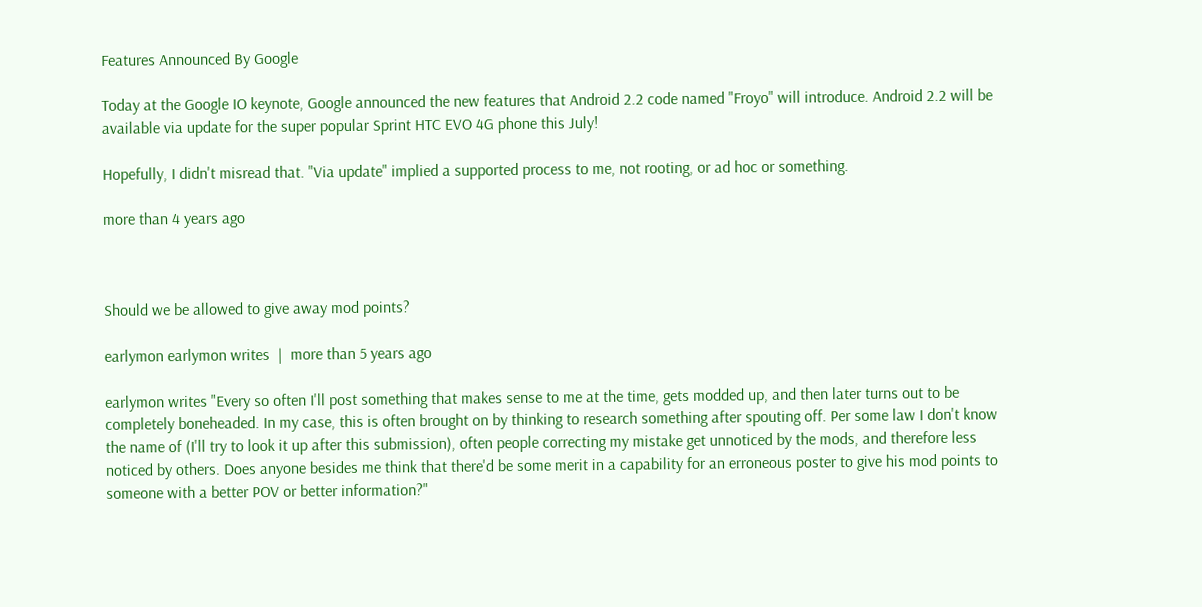Features Announced By Google

Today at the Google IO keynote, Google announced the new features that Android 2.2 code named "Froyo" will introduce. Android 2.2 will be available via update for the super popular Sprint HTC EVO 4G phone this July!

Hopefully, I didn't misread that. "Via update" implied a supported process to me, not rooting, or ad hoc or something.

more than 4 years ago



Should we be allowed to give away mod points?

earlymon earlymon writes  |  more than 5 years ago

earlymon writes "Every so often I'll post something that makes sense to me at the time, gets modded up, and then later turns out to be completely boneheaded. In my case, this is often brought on by thinking to research something after spouting off. Per some law I don't know the name of (I'll try to look it up after this submission), often people correcting my mistake get unnoticed by the mods, and therefore less noticed by others. Does anyone besides me think that there'd be some merit in a capability for an erroneous poster to give his mod points to someone with a better POV or better information?"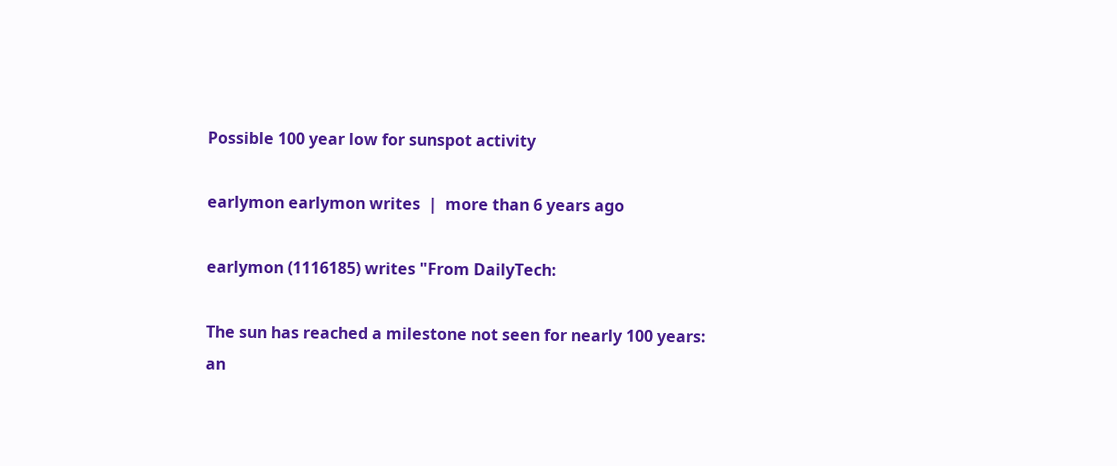Possible 100 year low for sunspot activity

earlymon earlymon writes  |  more than 6 years ago

earlymon (1116185) writes "From DailyTech:

The sun has reached a milestone not seen for nearly 100 years: an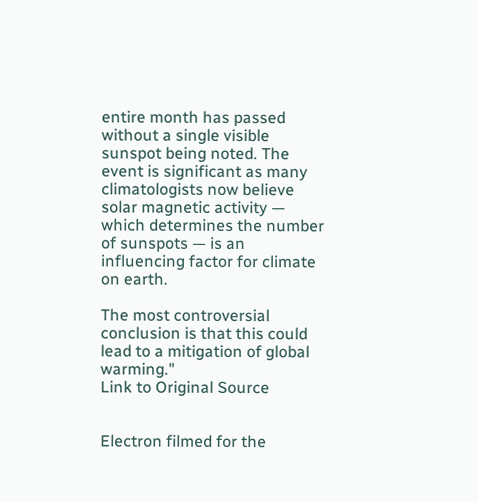entire month has passed without a single visible sunspot being noted. The event is significant as many climatologists now believe solar magnetic activity — which determines the number of sunspots — is an influencing factor for climate on earth.

The most controversial conclusion is that this could lead to a mitigation of global warming."
Link to Original Source


Electron filmed for the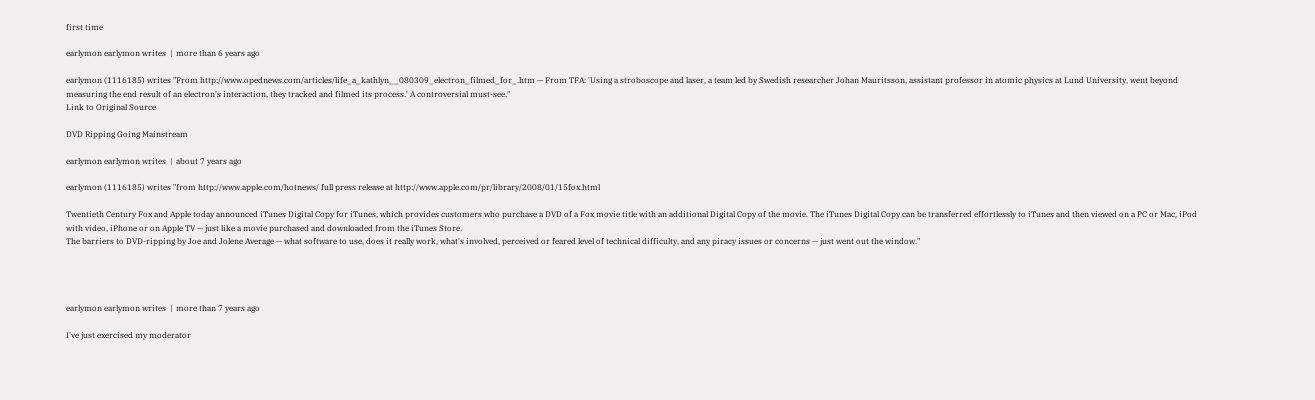first time

earlymon earlymon writes  |  more than 6 years ago

earlymon (1116185) writes "From http://www.opednews.com/articles/life_a_kathlyn__080309_electron_filmed_for_.htm — From TFA: 'Using a stroboscope and laser, a team led by Swedish researcher Johan Mauritsson, assistant professor in atomic physics at Lund University, went beyond measuring the end result of an electron's interaction, they tracked and filmed its process.' A controversial must-see."
Link to Original Source

DVD Ripping Going Mainstream

earlymon earlymon writes  |  about 7 years ago

earlymon (1116185) writes "from http://www.apple.com/hotnews/ full press release at http://www.apple.com/pr/library/2008/01/15fox.html

Twentieth Century Fox and Apple today announced iTunes Digital Copy for iTunes, which provides customers who purchase a DVD of a Fox movie title with an additional Digital Copy of the movie. The iTunes Digital Copy can be transferred effortlessly to iTunes and then viewed on a PC or Mac, iPod with video, iPhone or on Apple TV — just like a movie purchased and downloaded from the iTunes Store.
The barriers to DVD-ripping by Joe and Jolene Average — what software to use, does it really work, what's involved, perceived or feared level of technical difficulty, and any piracy issues or concerns — just went out the window."




earlymon earlymon writes  |  more than 7 years ago

I've just exercised my moderator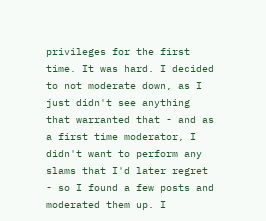privileges for the first time. It was hard. I decided to not moderate down, as I just didn't see anything that warranted that - and as a first time moderator, I didn't want to perform any slams that I'd later regret - so I found a few posts and moderated them up. I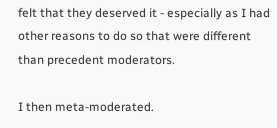felt that they deserved it - especially as I had other reasons to do so that were different than precedent moderators.

I then meta-moderated.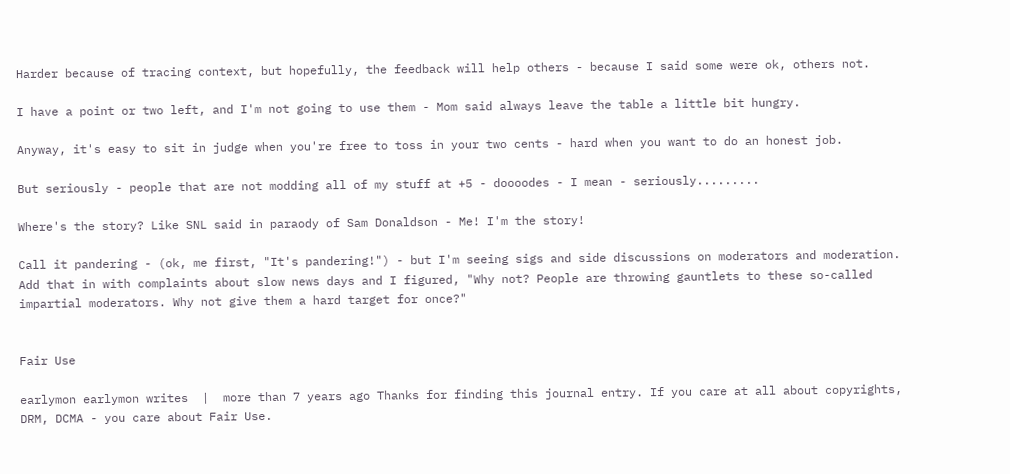Harder because of tracing context, but hopefully, the feedback will help others - because I said some were ok, others not.

I have a point or two left, and I'm not going to use them - Mom said always leave the table a little bit hungry.

Anyway, it's easy to sit in judge when you're free to toss in your two cents - hard when you want to do an honest job.

But seriously - people that are not modding all of my stuff at +5 - doooodes - I mean - seriously.........

Where's the story? Like SNL said in paraody of Sam Donaldson - Me! I'm the story!

Call it pandering - (ok, me first, "It's pandering!") - but I'm seeing sigs and side discussions on moderators and moderation. Add that in with complaints about slow news days and I figured, "Why not? People are throwing gauntlets to these so-called impartial moderators. Why not give them a hard target for once?"


Fair Use

earlymon earlymon writes  |  more than 7 years ago Thanks for finding this journal entry. If you care at all about copyrights, DRM, DCMA - you care about Fair Use.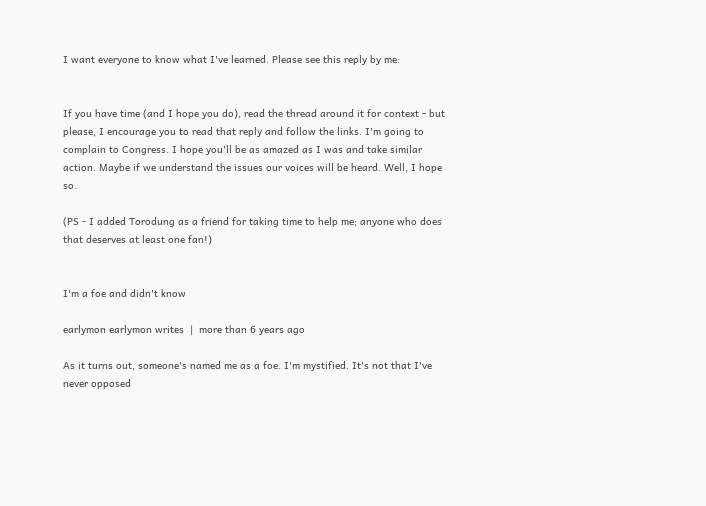I want everyone to know what I've learned. Please see this reply by me:


If you have time (and I hope you do), read the thread around it for context - but please, I encourage you to read that reply and follow the links. I'm going to complain to Congress. I hope you'll be as amazed as I was and take similar action. Maybe if we understand the issues our voices will be heard. Well, I hope so.

(PS - I added Torodung as a friend for taking time to help me; anyone who does that deserves at least one fan!)


I'm a foe and didn't know

earlymon earlymon writes  |  more than 6 years ago

As it turns out, someone's named me as a foe. I'm mystified. It's not that I've never opposed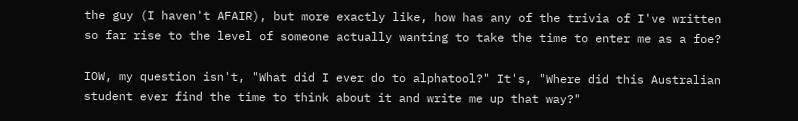the guy (I haven't AFAIR), but more exactly like, how has any of the trivia of I've written so far rise to the level of someone actually wanting to take the time to enter me as a foe?

IOW, my question isn't, "What did I ever do to alphatool?" It's, "Where did this Australian student ever find the time to think about it and write me up that way?"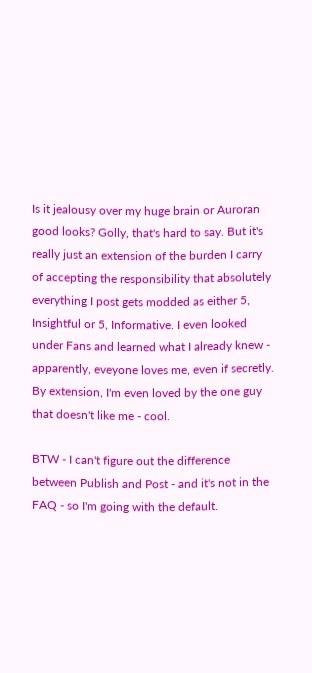Is it jealousy over my huge brain or Auroran good looks? Golly, that's hard to say. But it's really just an extension of the burden I carry of accepting the responsibility that absolutely everything I post gets modded as either 5, Insightful or 5, Informative. I even looked under Fans and learned what I already knew - apparently, eveyone loves me, even if secretly. By extension, I'm even loved by the one guy that doesn't like me - cool.

BTW - I can't figure out the difference between Publish and Post - and it's not in the FAQ - so I'm going with the default.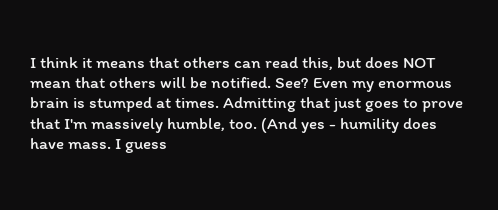I think it means that others can read this, but does NOT mean that others will be notified. See? Even my enormous brain is stumped at times. Admitting that just goes to prove that I'm massively humble, too. (And yes - humility does have mass. I guess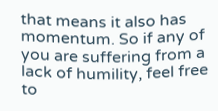that means it also has momentum. So if any of you are suffering from a lack of humility, feel free to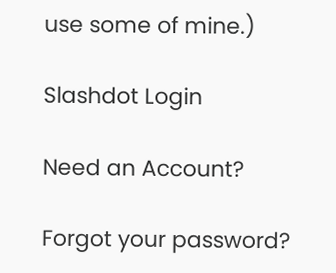use some of mine.)

Slashdot Login

Need an Account?

Forgot your password?